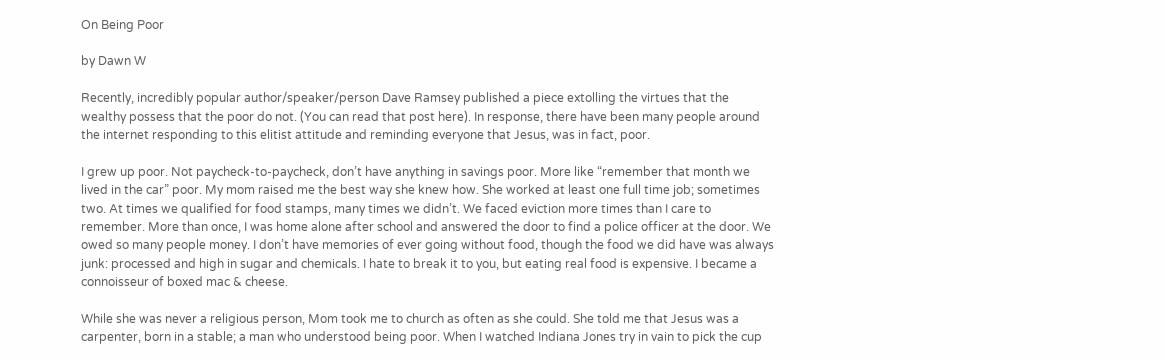On Being Poor

by Dawn W

Recently, incredibly popular author/speaker/person Dave Ramsey published a piece extolling the virtues that the wealthy possess that the poor do not. (You can read that post here). In response, there have been many people around the internet responding to this elitist attitude and reminding everyone that Jesus, was in fact, poor.

I grew up poor. Not paycheck-to-paycheck, don’t have anything in savings poor. More like “remember that month we lived in the car” poor. My mom raised me the best way she knew how. She worked at least one full time job; sometimes two. At times we qualified for food stamps, many times we didn’t. We faced eviction more times than I care to remember. More than once, I was home alone after school and answered the door to find a police officer at the door. We owed so many people money. I don’t have memories of ever going without food, though the food we did have was always junk: processed and high in sugar and chemicals. I hate to break it to you, but eating real food is expensive. I became a connoisseur of boxed mac & cheese.

While she was never a religious person, Mom took me to church as often as she could. She told me that Jesus was a carpenter, born in a stable; a man who understood being poor. When I watched Indiana Jones try in vain to pick the cup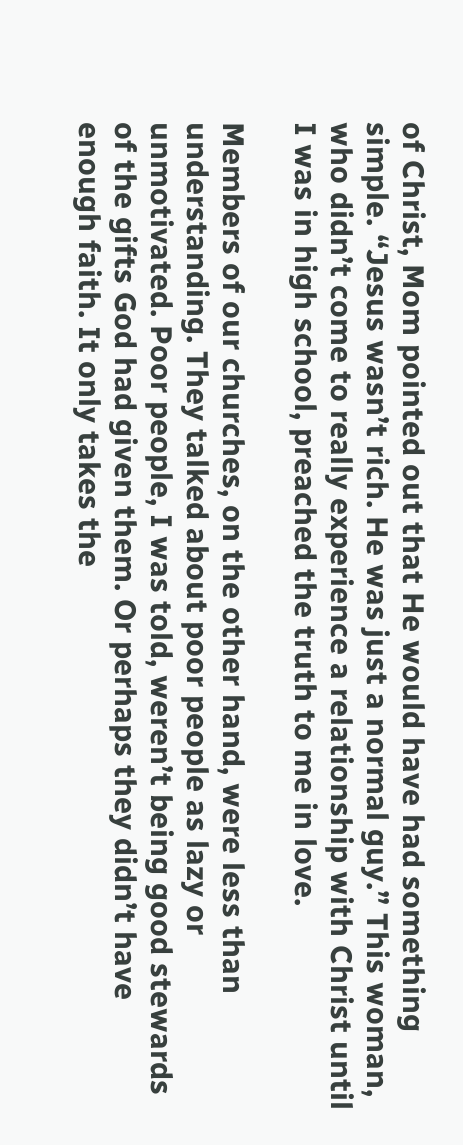of Christ, Mom pointed out that He would have had something simple. “Jesus wasn’t rich. He was just a normal guy.” This woman, who didn’t come to really experience a relationship with Christ until I was in high school, preached the truth to me in love.

Members of our churches, on the other hand, were less than understanding. They talked about poor people as lazy or unmotivated. Poor people, I was told, weren’t being good stewards of the gifts God had given them. Or perhaps they didn’t have enough faith. It only takes the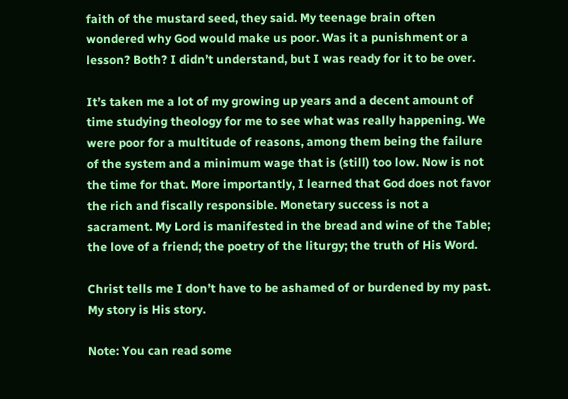faith of the mustard seed, they said. My teenage brain often wondered why God would make us poor. Was it a punishment or a lesson? Both? I didn’t understand, but I was ready for it to be over.

It’s taken me a lot of my growing up years and a decent amount of time studying theology for me to see what was really happening. We were poor for a multitude of reasons, among them being the failure of the system and a minimum wage that is (still) too low. Now is not the time for that. More importantly, I learned that God does not favor the rich and fiscally responsible. Monetary success is not a sacrament. My Lord is manifested in the bread and wine of the Table; the love of a friend; the poetry of the liturgy; the truth of His Word.

Christ tells me I don’t have to be ashamed of or burdened by my past. My story is His story.

Note: You can read some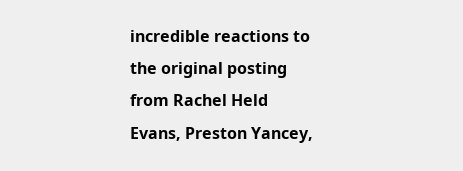incredible reactions to the original posting from Rachel Held Evans, Preston Yancey,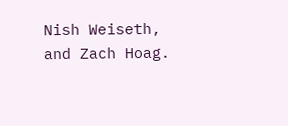Nish Weiseth, and Zach Hoag.